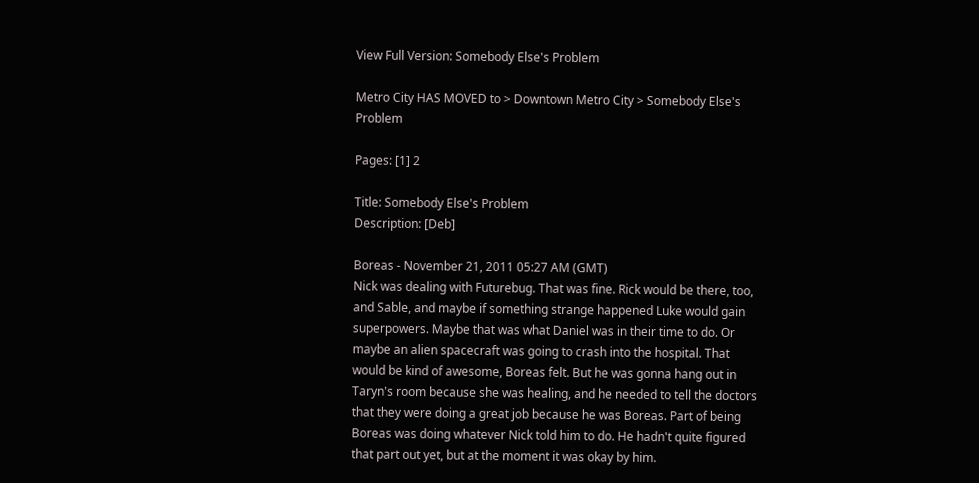View Full Version: Somebody Else's Problem

Metro City HAS MOVED to > Downtown Metro City > Somebody Else's Problem

Pages: [1] 2

Title: Somebody Else's Problem
Description: [Deb]

Boreas - November 21, 2011 05:27 AM (GMT)
Nick was dealing with Futurebug. That was fine. Rick would be there, too, and Sable, and maybe if something strange happened Luke would gain superpowers. Maybe that was what Daniel was in their time to do. Or maybe an alien spacecraft was going to crash into the hospital. That would be kind of awesome, Boreas felt. But he was gonna hang out in Taryn's room because she was healing, and he needed to tell the doctors that they were doing a great job because he was Boreas. Part of being Boreas was doing whatever Nick told him to do. He hadn't quite figured that part out yet, but at the moment it was okay by him.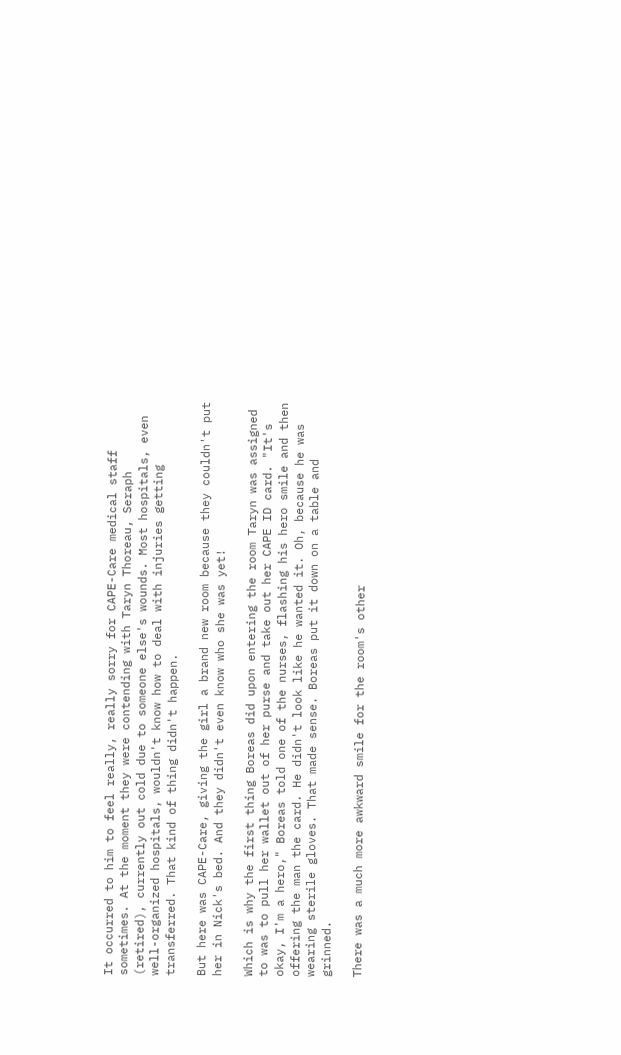It occurred to him to feel really, really sorry for CAPE-Care medical staff sometimes. At the moment they were contending with Taryn Thoreau, Seraph (retired), currently out cold due to someone else's wounds. Most hospitals, even well-organized hospitals, wouldn't know how to deal with injuries getting transferred. That kind of thing didn't happen.

But here was CAPE-Care, giving the girl a brand new room because they couldn't put her in Nick's bed. And they didn't even know who she was yet!

Which is why the first thing Boreas did upon entering the room Taryn was assigned to was to pull her wallet out of her purse and take out her CAPE ID card. "It's okay, I'm a hero," Boreas told one of the nurses, flashing his hero smile and then offering the man the card. He didn't look like he wanted it. Oh, because he was wearing sterile gloves. That made sense. Boreas put it down on a table and grinned.

There was a much more awkward smile for the room's other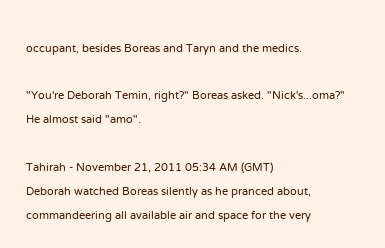occupant, besides Boreas and Taryn and the medics.

"You're Deborah Temin, right?" Boreas asked. "Nick's...oma?" He almost said "amo".

Tahirah - November 21, 2011 05:34 AM (GMT)
Deborah watched Boreas silently as he pranced about, commandeering all available air and space for the very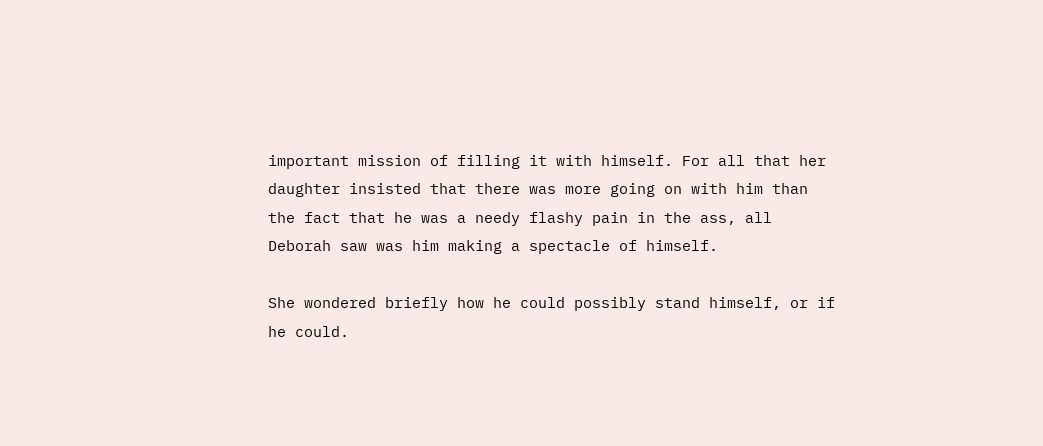important mission of filling it with himself. For all that her daughter insisted that there was more going on with him than the fact that he was a needy flashy pain in the ass, all Deborah saw was him making a spectacle of himself.

She wondered briefly how he could possibly stand himself, or if he could.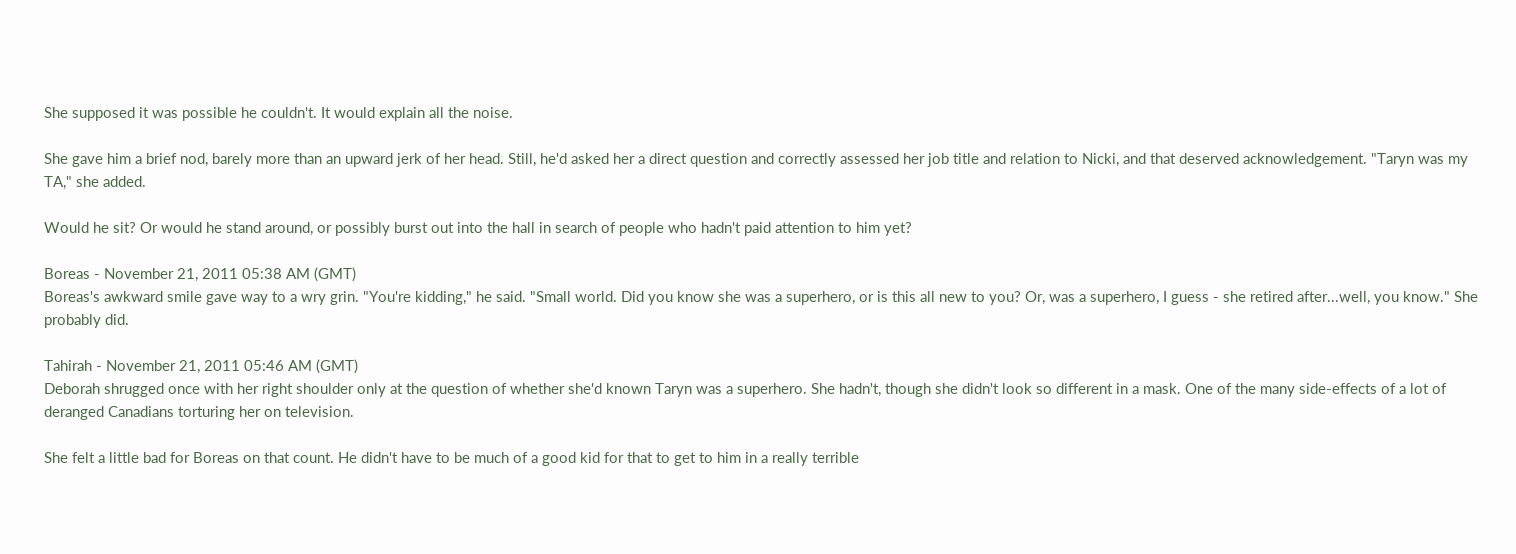She supposed it was possible he couldn't. It would explain all the noise.

She gave him a brief nod, barely more than an upward jerk of her head. Still, he'd asked her a direct question and correctly assessed her job title and relation to Nicki, and that deserved acknowledgement. "Taryn was my TA," she added.

Would he sit? Or would he stand around, or possibly burst out into the hall in search of people who hadn't paid attention to him yet?

Boreas - November 21, 2011 05:38 AM (GMT)
Boreas's awkward smile gave way to a wry grin. "You're kidding," he said. "Small world. Did you know she was a superhero, or is this all new to you? Or, was a superhero, I guess - she retired after...well, you know." She probably did.

Tahirah - November 21, 2011 05:46 AM (GMT)
Deborah shrugged once with her right shoulder only at the question of whether she'd known Taryn was a superhero. She hadn't, though she didn't look so different in a mask. One of the many side-effects of a lot of deranged Canadians torturing her on television.

She felt a little bad for Boreas on that count. He didn't have to be much of a good kid for that to get to him in a really terrible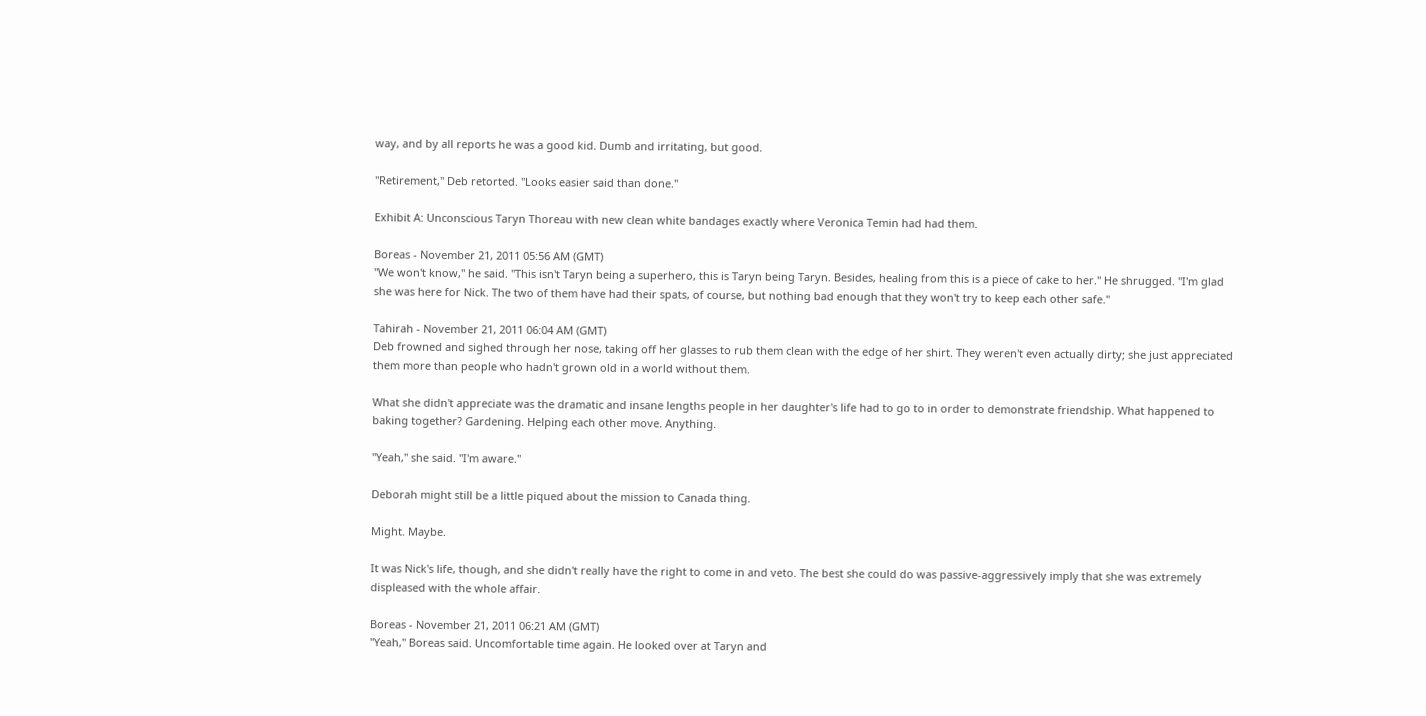way, and by all reports he was a good kid. Dumb and irritating, but good.

"Retirement," Deb retorted. "Looks easier said than done."

Exhibit A: Unconscious Taryn Thoreau with new clean white bandages exactly where Veronica Temin had had them.

Boreas - November 21, 2011 05:56 AM (GMT)
"We won't know," he said. "This isn't Taryn being a superhero, this is Taryn being Taryn. Besides, healing from this is a piece of cake to her." He shrugged. "I'm glad she was here for Nick. The two of them have had their spats, of course, but nothing bad enough that they won't try to keep each other safe."

Tahirah - November 21, 2011 06:04 AM (GMT)
Deb frowned and sighed through her nose, taking off her glasses to rub them clean with the edge of her shirt. They weren't even actually dirty; she just appreciated them more than people who hadn't grown old in a world without them.

What she didn't appreciate was the dramatic and insane lengths people in her daughter's life had to go to in order to demonstrate friendship. What happened to baking together? Gardening. Helping each other move. Anything.

"Yeah," she said. "I'm aware."

Deborah might still be a little piqued about the mission to Canada thing.

Might. Maybe.

It was Nick's life, though, and she didn't really have the right to come in and veto. The best she could do was passive-aggressively imply that she was extremely displeased with the whole affair.

Boreas - November 21, 2011 06:21 AM (GMT)
"Yeah," Boreas said. Uncomfortable time again. He looked over at Taryn and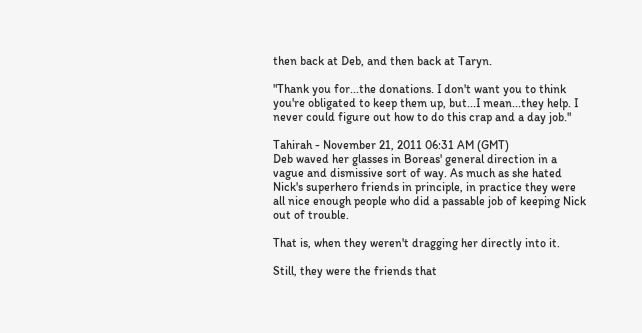then back at Deb, and then back at Taryn.

"Thank you for...the donations. I don't want you to think you're obligated to keep them up, but...I mean...they help. I never could figure out how to do this crap and a day job."

Tahirah - November 21, 2011 06:31 AM (GMT)
Deb waved her glasses in Boreas' general direction in a vague and dismissive sort of way. As much as she hated Nick's superhero friends in principle, in practice they were all nice enough people who did a passable job of keeping Nick out of trouble.

That is, when they weren't dragging her directly into it.

Still, they were the friends that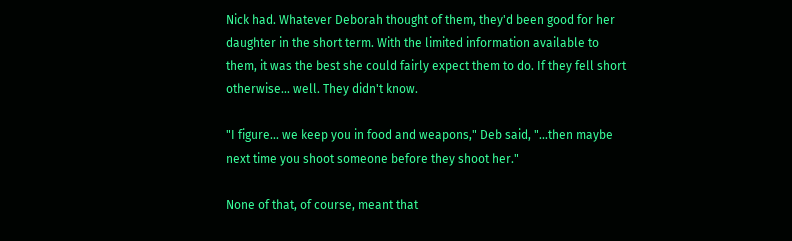Nick had. Whatever Deborah thought of them, they'd been good for her daughter in the short term. With the limited information available to them, it was the best she could fairly expect them to do. If they fell short otherwise... well. They didn't know.

"I figure... we keep you in food and weapons," Deb said, "...then maybe next time you shoot someone before they shoot her."

None of that, of course, meant that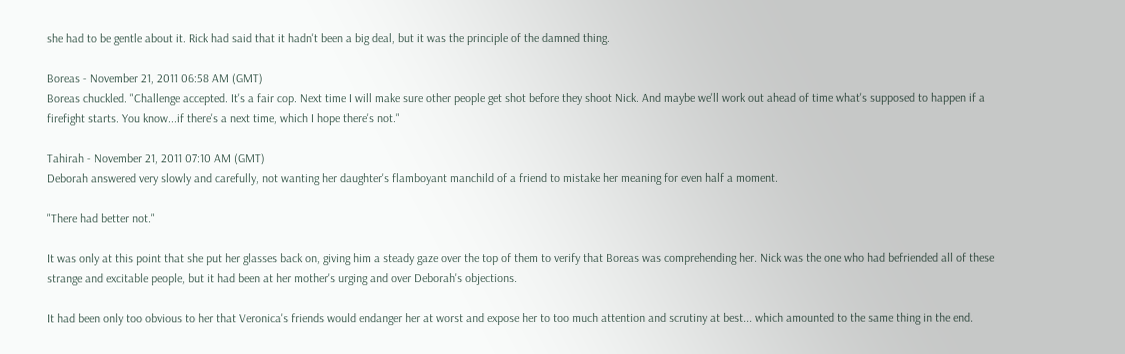she had to be gentle about it. Rick had said that it hadn't been a big deal, but it was the principle of the damned thing.

Boreas - November 21, 2011 06:58 AM (GMT)
Boreas chuckled. "Challenge accepted. It's a fair cop. Next time I will make sure other people get shot before they shoot Nick. And maybe we'll work out ahead of time what's supposed to happen if a firefight starts. You know...if there's a next time, which I hope there's not."

Tahirah - November 21, 2011 07:10 AM (GMT)
Deborah answered very slowly and carefully, not wanting her daughter's flamboyant manchild of a friend to mistake her meaning for even half a moment.

"There had better not."

It was only at this point that she put her glasses back on, giving him a steady gaze over the top of them to verify that Boreas was comprehending her. Nick was the one who had befriended all of these strange and excitable people, but it had been at her mother's urging and over Deborah's objections.

It had been only too obvious to her that Veronica's friends would endanger her at worst and expose her to too much attention and scrutiny at best... which amounted to the same thing in the end.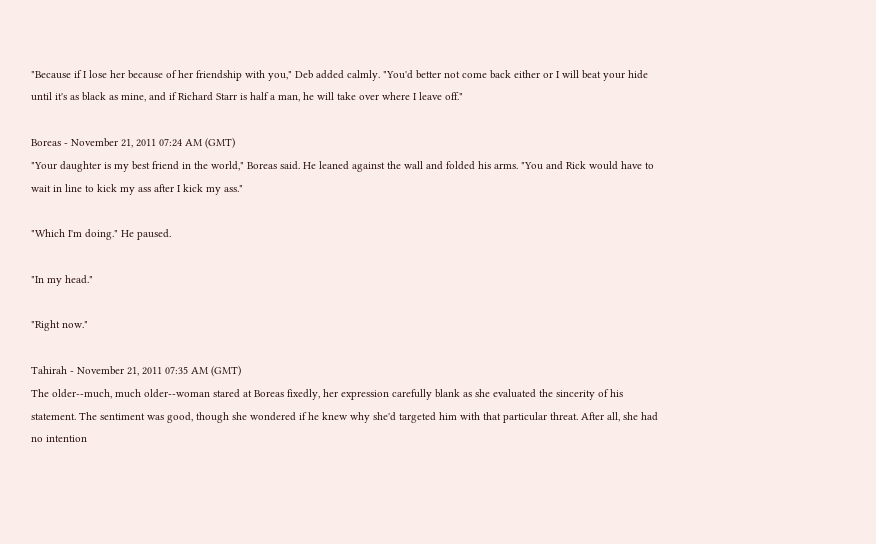"Because if I lose her because of her friendship with you," Deb added calmly. "You'd better not come back either or I will beat your hide until it's as black as mine, and if Richard Starr is half a man, he will take over where I leave off."

Boreas - November 21, 2011 07:24 AM (GMT)
"Your daughter is my best friend in the world," Boreas said. He leaned against the wall and folded his arms. "You and Rick would have to wait in line to kick my ass after I kick my ass."

"Which I'm doing." He paused.

"In my head."

"Right now."

Tahirah - November 21, 2011 07:35 AM (GMT)
The older--much, much older--woman stared at Boreas fixedly, her expression carefully blank as she evaluated the sincerity of his statement. The sentiment was good, though she wondered if he knew why she'd targeted him with that particular threat. After all, she had no intention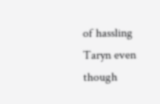of hassling Taryn even though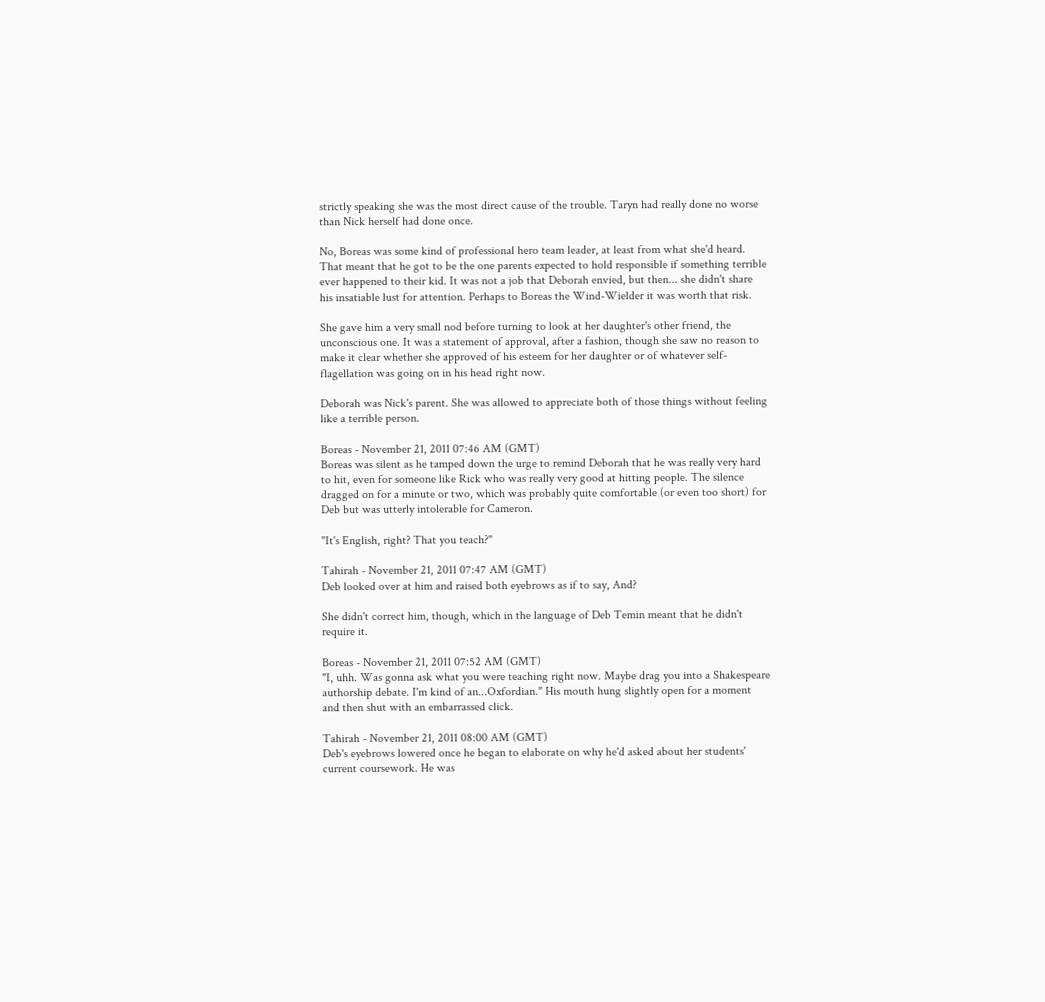strictly speaking she was the most direct cause of the trouble. Taryn had really done no worse than Nick herself had done once.

No, Boreas was some kind of professional hero team leader, at least from what she'd heard. That meant that he got to be the one parents expected to hold responsible if something terrible ever happened to their kid. It was not a job that Deborah envied, but then... she didn't share his insatiable lust for attention. Perhaps to Boreas the Wind-Wielder it was worth that risk.

She gave him a very small nod before turning to look at her daughter's other friend, the unconscious one. It was a statement of approval, after a fashion, though she saw no reason to make it clear whether she approved of his esteem for her daughter or of whatever self-flagellation was going on in his head right now.

Deborah was Nick's parent. She was allowed to appreciate both of those things without feeling like a terrible person.

Boreas - November 21, 2011 07:46 AM (GMT)
Boreas was silent as he tamped down the urge to remind Deborah that he was really very hard to hit, even for someone like Rick who was really very good at hitting people. The silence dragged on for a minute or two, which was probably quite comfortable (or even too short) for Deb but was utterly intolerable for Cameron.

"It's English, right? That you teach?"

Tahirah - November 21, 2011 07:47 AM (GMT)
Deb looked over at him and raised both eyebrows as if to say, And?

She didn't correct him, though, which in the language of Deb Temin meant that he didn't require it.

Boreas - November 21, 2011 07:52 AM (GMT)
"I, uhh. Was gonna ask what you were teaching right now. Maybe drag you into a Shakespeare authorship debate. I'm kind of an...Oxfordian." His mouth hung slightly open for a moment and then shut with an embarrassed click.

Tahirah - November 21, 2011 08:00 AM (GMT)
Deb's eyebrows lowered once he began to elaborate on why he'd asked about her students' current coursework. He was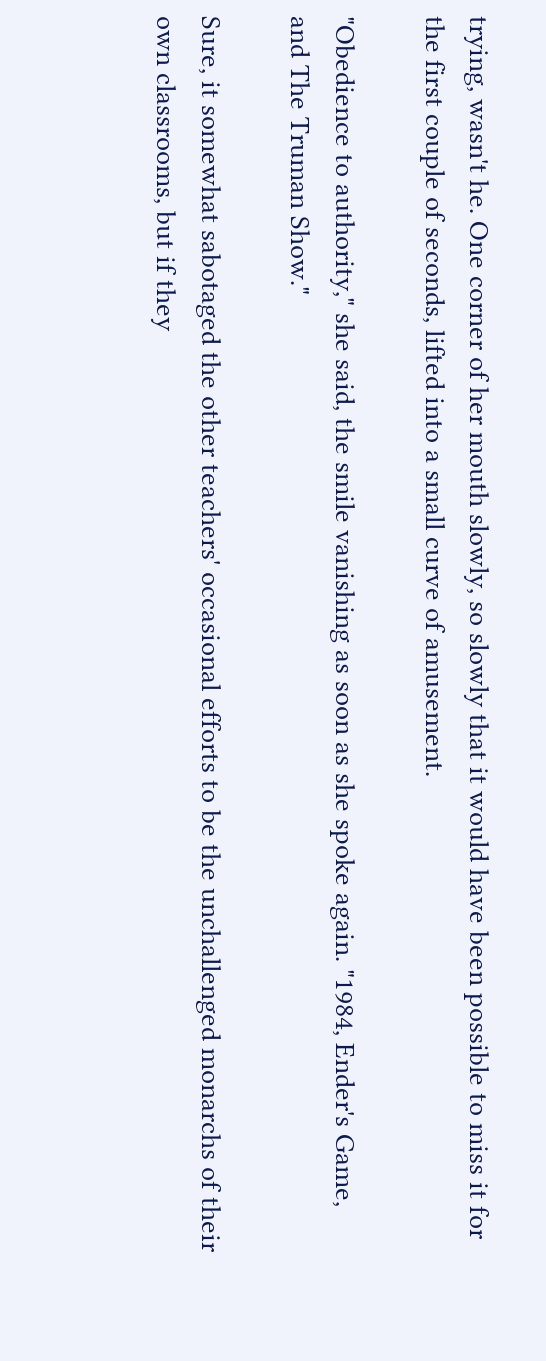trying, wasn't he. One corner of her mouth slowly, so slowly that it would have been possible to miss it for the first couple of seconds, lifted into a small curve of amusement.

"Obedience to authority," she said, the smile vanishing as soon as she spoke again. "1984, Ender's Game, and The Truman Show."

Sure, it somewhat sabotaged the other teachers' occasional efforts to be the unchallenged monarchs of their own classrooms, but if they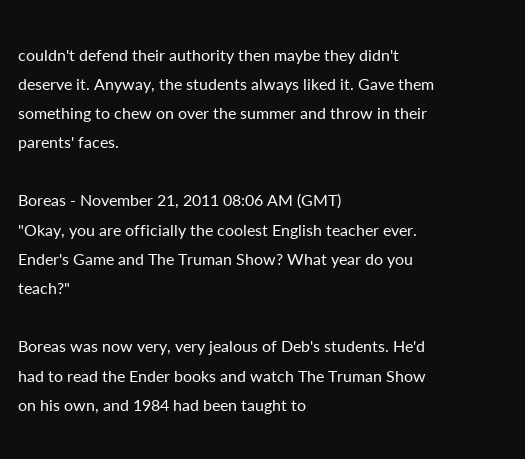couldn't defend their authority then maybe they didn't deserve it. Anyway, the students always liked it. Gave them something to chew on over the summer and throw in their parents' faces.

Boreas - November 21, 2011 08:06 AM (GMT)
"Okay, you are officially the coolest English teacher ever. Ender's Game and The Truman Show? What year do you teach?"

Boreas was now very, very jealous of Deb's students. He'd had to read the Ender books and watch The Truman Show on his own, and 1984 had been taught to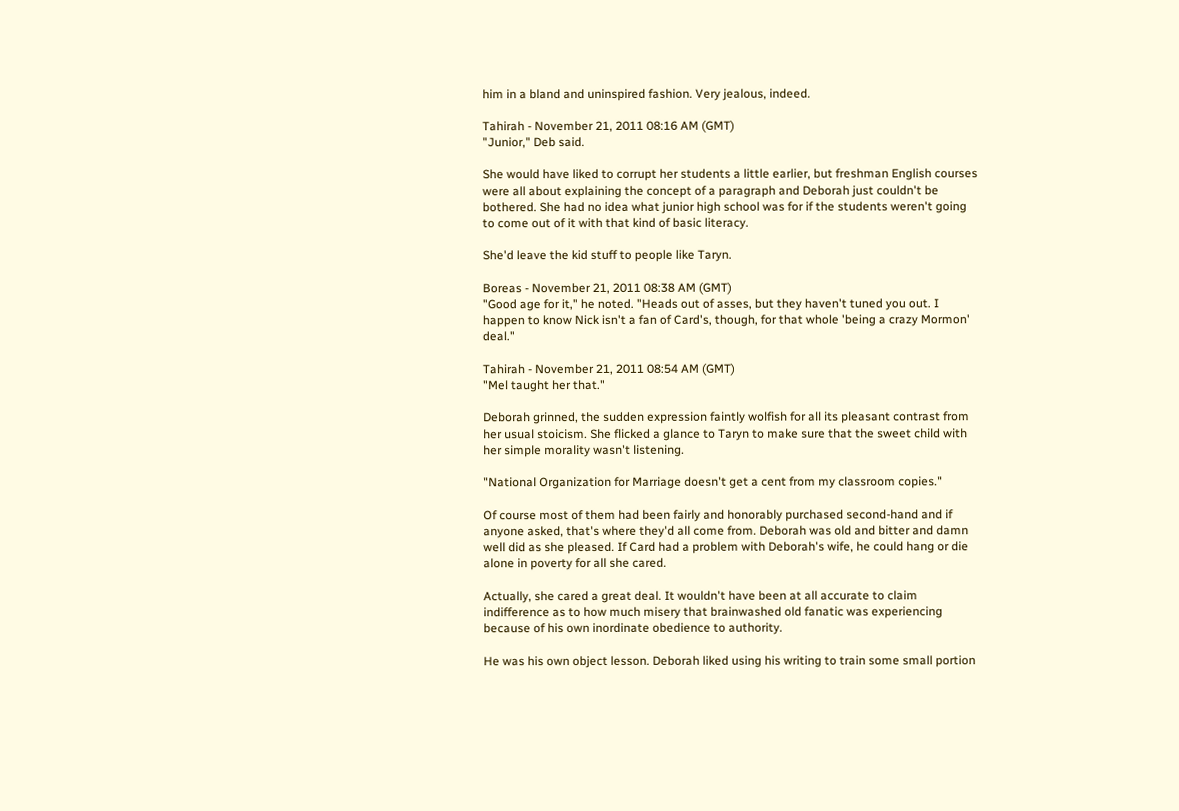him in a bland and uninspired fashion. Very jealous, indeed.

Tahirah - November 21, 2011 08:16 AM (GMT)
"Junior," Deb said.

She would have liked to corrupt her students a little earlier, but freshman English courses were all about explaining the concept of a paragraph and Deborah just couldn't be bothered. She had no idea what junior high school was for if the students weren't going to come out of it with that kind of basic literacy.

She'd leave the kid stuff to people like Taryn.

Boreas - November 21, 2011 08:38 AM (GMT)
"Good age for it," he noted. "Heads out of asses, but they haven't tuned you out. I happen to know Nick isn't a fan of Card's, though, for that whole 'being a crazy Mormon' deal."

Tahirah - November 21, 2011 08:54 AM (GMT)
"Mel taught her that."

Deborah grinned, the sudden expression faintly wolfish for all its pleasant contrast from her usual stoicism. She flicked a glance to Taryn to make sure that the sweet child with her simple morality wasn't listening.

"National Organization for Marriage doesn't get a cent from my classroom copies."

Of course most of them had been fairly and honorably purchased second-hand and if anyone asked, that's where they'd all come from. Deborah was old and bitter and damn well did as she pleased. If Card had a problem with Deborah's wife, he could hang or die alone in poverty for all she cared.

Actually, she cared a great deal. It wouldn't have been at all accurate to claim indifference as to how much misery that brainwashed old fanatic was experiencing because of his own inordinate obedience to authority.

He was his own object lesson. Deborah liked using his writing to train some small portion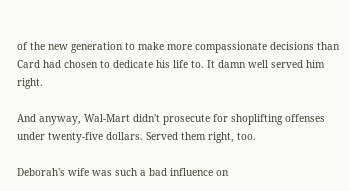of the new generation to make more compassionate decisions than Card had chosen to dedicate his life to. It damn well served him right.

And anyway, Wal-Mart didn't prosecute for shoplifting offenses under twenty-five dollars. Served them right, too.

Deborah's wife was such a bad influence on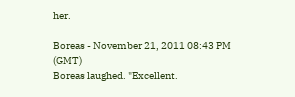her.

Boreas - November 21, 2011 08:43 PM (GMT)
Boreas laughed. "Excellent.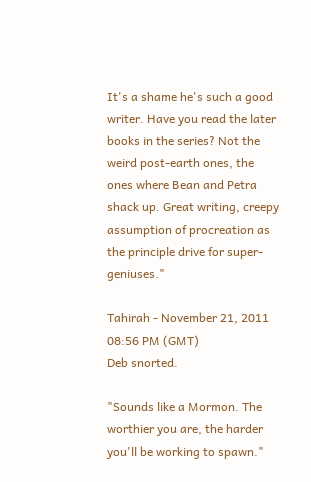It's a shame he's such a good writer. Have you read the later books in the series? Not the weird post-earth ones, the ones where Bean and Petra shack up. Great writing, creepy assumption of procreation as the principle drive for super-geniuses."

Tahirah - November 21, 2011 08:56 PM (GMT)
Deb snorted.

"Sounds like a Mormon. The worthier you are, the harder you'll be working to spawn."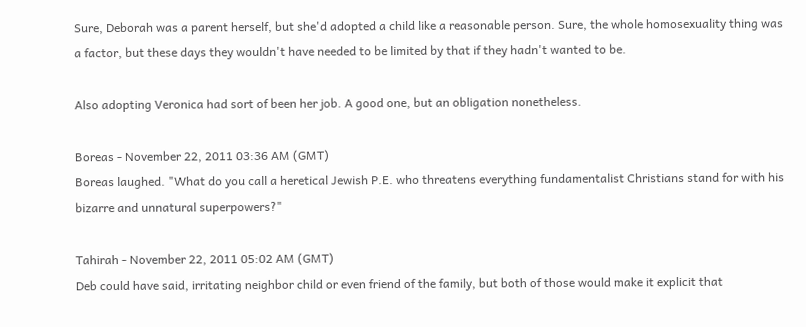Sure, Deborah was a parent herself, but she'd adopted a child like a reasonable person. Sure, the whole homosexuality thing was a factor, but these days they wouldn't have needed to be limited by that if they hadn't wanted to be.

Also adopting Veronica had sort of been her job. A good one, but an obligation nonetheless.

Boreas - November 22, 2011 03:36 AM (GMT)
Boreas laughed. "What do you call a heretical Jewish P.E. who threatens everything fundamentalist Christians stand for with his bizarre and unnatural superpowers?"

Tahirah - November 22, 2011 05:02 AM (GMT)
Deb could have said, irritating neighbor child or even friend of the family, but both of those would make it explicit that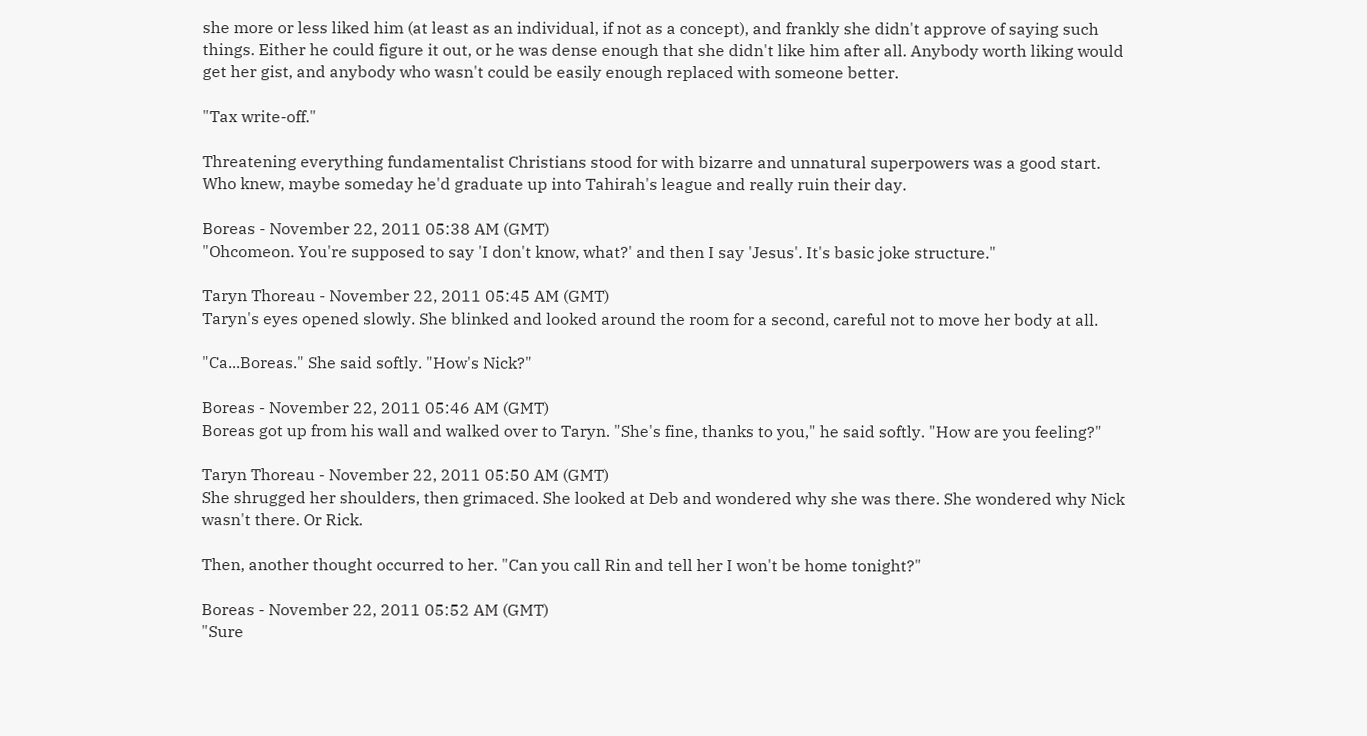she more or less liked him (at least as an individual, if not as a concept), and frankly she didn't approve of saying such things. Either he could figure it out, or he was dense enough that she didn't like him after all. Anybody worth liking would get her gist, and anybody who wasn't could be easily enough replaced with someone better.

"Tax write-off."

Threatening everything fundamentalist Christians stood for with bizarre and unnatural superpowers was a good start. Who knew, maybe someday he'd graduate up into Tahirah's league and really ruin their day.

Boreas - November 22, 2011 05:38 AM (GMT)
"Ohcomeon. You're supposed to say 'I don't know, what?' and then I say 'Jesus'. It's basic joke structure."

Taryn Thoreau - November 22, 2011 05:45 AM (GMT)
Taryn's eyes opened slowly. She blinked and looked around the room for a second, careful not to move her body at all.

"Ca...Boreas." She said softly. "How's Nick?"

Boreas - November 22, 2011 05:46 AM (GMT)
Boreas got up from his wall and walked over to Taryn. "She's fine, thanks to you," he said softly. "How are you feeling?"

Taryn Thoreau - November 22, 2011 05:50 AM (GMT)
She shrugged her shoulders, then grimaced. She looked at Deb and wondered why she was there. She wondered why Nick wasn't there. Or Rick.

Then, another thought occurred to her. "Can you call Rin and tell her I won't be home tonight?"

Boreas - November 22, 2011 05:52 AM (GMT)
"Sure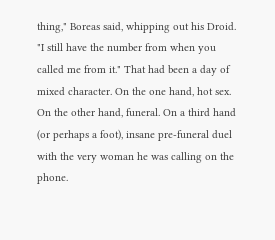thing," Boreas said, whipping out his Droid. "I still have the number from when you called me from it." That had been a day of mixed character. On the one hand, hot sex. On the other hand, funeral. On a third hand (or perhaps a foot), insane pre-funeral duel with the very woman he was calling on the phone.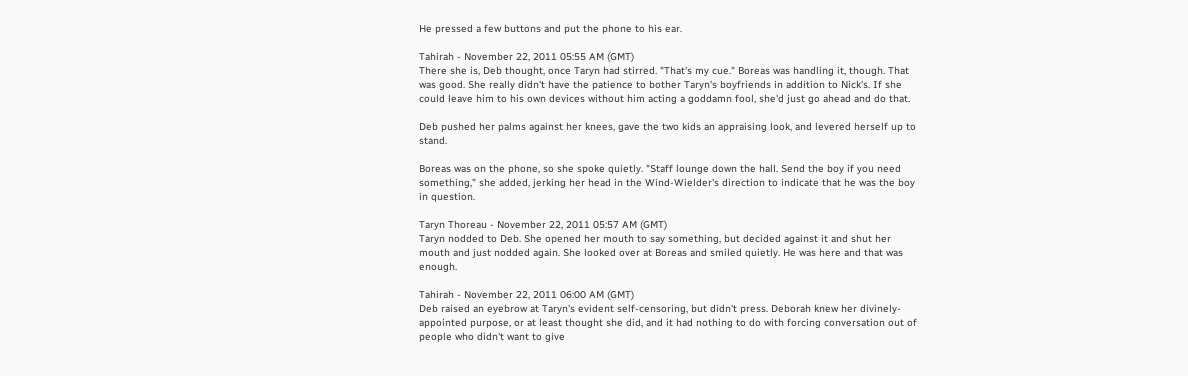He pressed a few buttons and put the phone to his ear.

Tahirah - November 22, 2011 05:55 AM (GMT)
There she is, Deb thought, once Taryn had stirred. "That's my cue." Boreas was handling it, though. That was good. She really didn't have the patience to bother Taryn's boyfriends in addition to Nick's. If she could leave him to his own devices without him acting a goddamn fool, she'd just go ahead and do that.

Deb pushed her palms against her knees, gave the two kids an appraising look, and levered herself up to stand.

Boreas was on the phone, so she spoke quietly. "Staff lounge down the hall. Send the boy if you need something," she added, jerking her head in the Wind-Wielder's direction to indicate that he was the boy in question.

Taryn Thoreau - November 22, 2011 05:57 AM (GMT)
Taryn nodded to Deb. She opened her mouth to say something, but decided against it and shut her mouth and just nodded again. She looked over at Boreas and smiled quietly. He was here and that was enough.

Tahirah - November 22, 2011 06:00 AM (GMT)
Deb raised an eyebrow at Taryn's evident self-censoring, but didn't press. Deborah knew her divinely-appointed purpose, or at least thought she did, and it had nothing to do with forcing conversation out of people who didn't want to give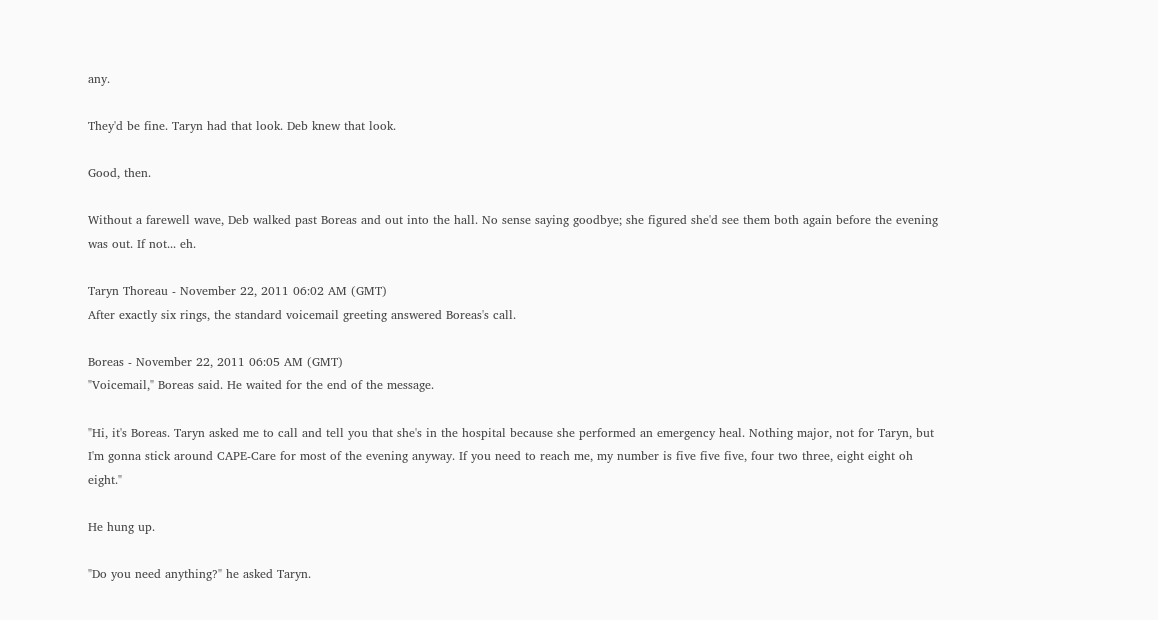any.

They'd be fine. Taryn had that look. Deb knew that look.

Good, then.

Without a farewell wave, Deb walked past Boreas and out into the hall. No sense saying goodbye; she figured she'd see them both again before the evening was out. If not... eh.

Taryn Thoreau - November 22, 2011 06:02 AM (GMT)
After exactly six rings, the standard voicemail greeting answered Boreas's call.

Boreas - November 22, 2011 06:05 AM (GMT)
"Voicemail," Boreas said. He waited for the end of the message.

"Hi, it's Boreas. Taryn asked me to call and tell you that she's in the hospital because she performed an emergency heal. Nothing major, not for Taryn, but I'm gonna stick around CAPE-Care for most of the evening anyway. If you need to reach me, my number is five five five, four two three, eight eight oh eight."

He hung up.

"Do you need anything?" he asked Taryn.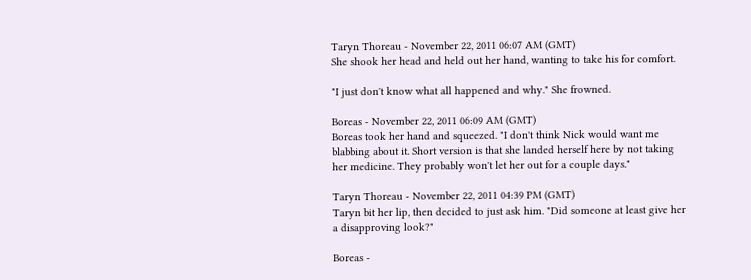Taryn Thoreau - November 22, 2011 06:07 AM (GMT)
She shook her head and held out her hand, wanting to take his for comfort.

"I just don't know what all happened and why." She frowned.

Boreas - November 22, 2011 06:09 AM (GMT)
Boreas took her hand and squeezed. "I don't think Nick would want me blabbing about it. Short version is that she landed herself here by not taking her medicine. They probably won't let her out for a couple days."

Taryn Thoreau - November 22, 2011 04:39 PM (GMT)
Taryn bit her lip, then decided to just ask him. "Did someone at least give her a disapproving look?"

Boreas -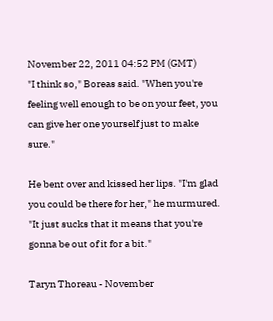November 22, 2011 04:52 PM (GMT)
"I think so," Boreas said. "When you're feeling well enough to be on your feet, you can give her one yourself just to make sure."

He bent over and kissed her lips. "I'm glad you could be there for her," he murmured. "It just sucks that it means that you're gonna be out of it for a bit."

Taryn Thoreau - November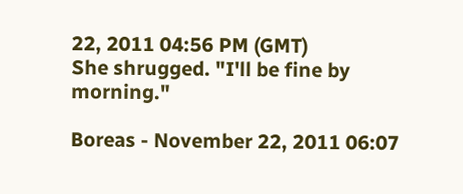22, 2011 04:56 PM (GMT)
She shrugged. "I'll be fine by morning."

Boreas - November 22, 2011 06:07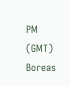PM (GMT)
Boreas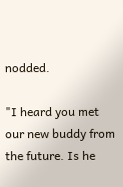nodded.

"I heard you met our new buddy from the future. Is he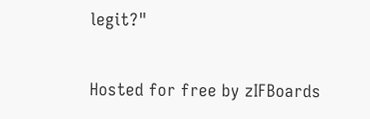legit?"

Hosted for free by zIFBoards